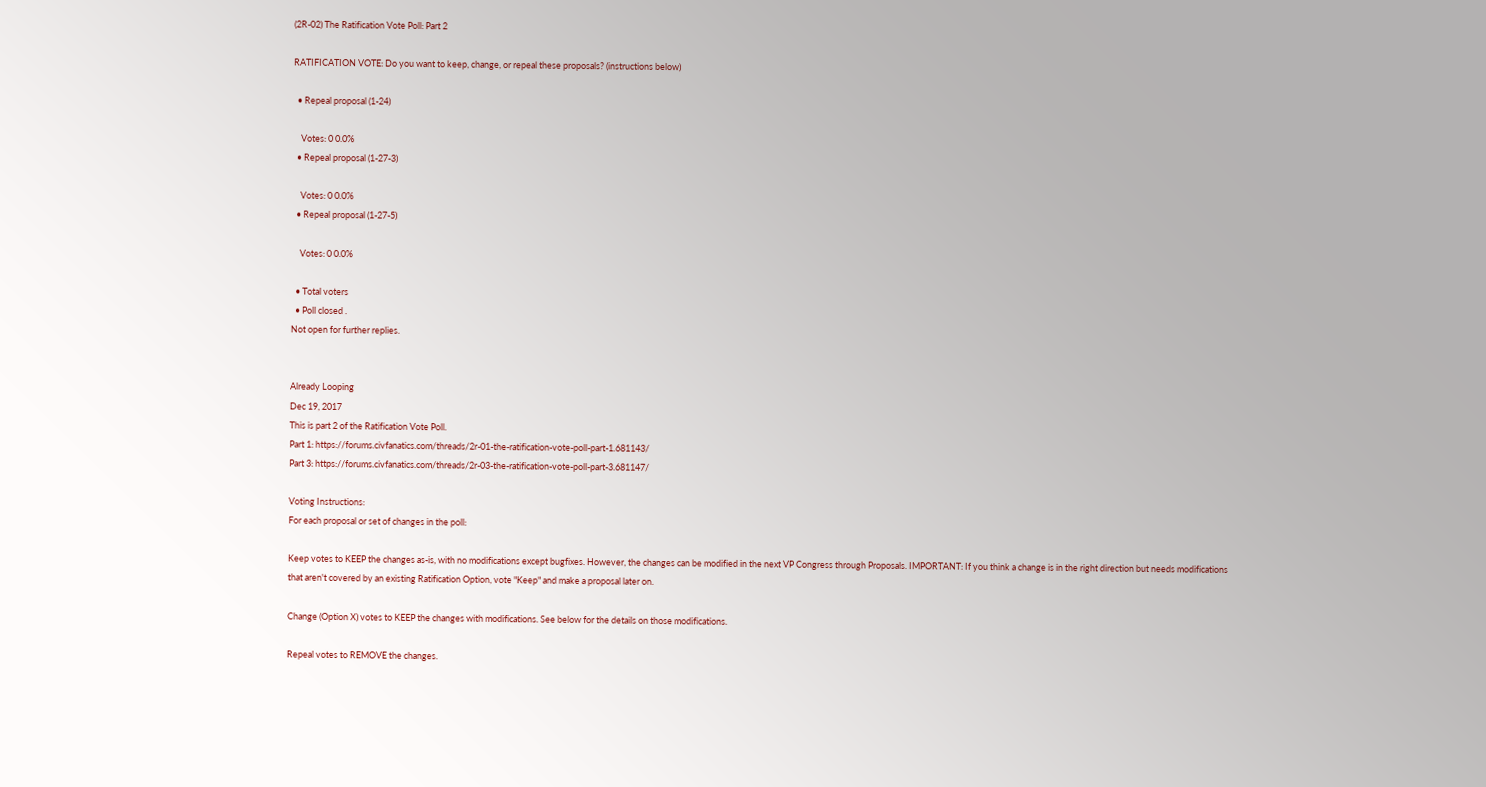(2R-02) The Ratification Vote Poll: Part 2

RATIFICATION VOTE: Do you want to keep, change, or repeal these proposals? (instructions below)

  • Repeal proposal (1-24)

    Votes: 0 0.0%
  • Repeal proposal (1-27-3)

    Votes: 0 0.0%
  • Repeal proposal (1-27-5)

    Votes: 0 0.0%

  • Total voters
  • Poll closed .
Not open for further replies.


Already Looping
Dec 19, 2017
This is part 2 of the Ratification Vote Poll.
Part 1: https://forums.civfanatics.com/threads/2r-01-the-ratification-vote-poll-part-1.681143/
Part 3: https://forums.civfanatics.com/threads/2r-03-the-ratification-vote-poll-part-3.681147/

Voting Instructions:
For each proposal or set of changes in the poll:

Keep votes to KEEP the changes as-is, with no modifications except bugfixes. However, the changes can be modified in the next VP Congress through Proposals. IMPORTANT: If you think a change is in the right direction but needs modifications that aren't covered by an existing Ratification Option, vote "Keep" and make a proposal later on.

Change (Option X) votes to KEEP the changes with modifications. See below for the details on those modifications.

Repeal votes to REMOVE the changes.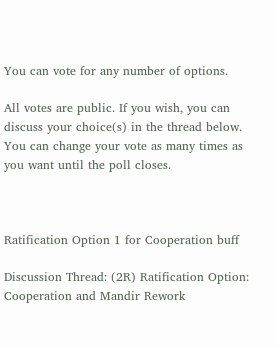You can vote for any number of options.

All votes are public. If you wish, you can discuss your choice(s) in the thread below. You can change your vote as many times as you want until the poll closes.



Ratification Option 1 for Cooperation buff

Discussion Thread: (2R) Ratification Option: Cooperation and Mandir Rework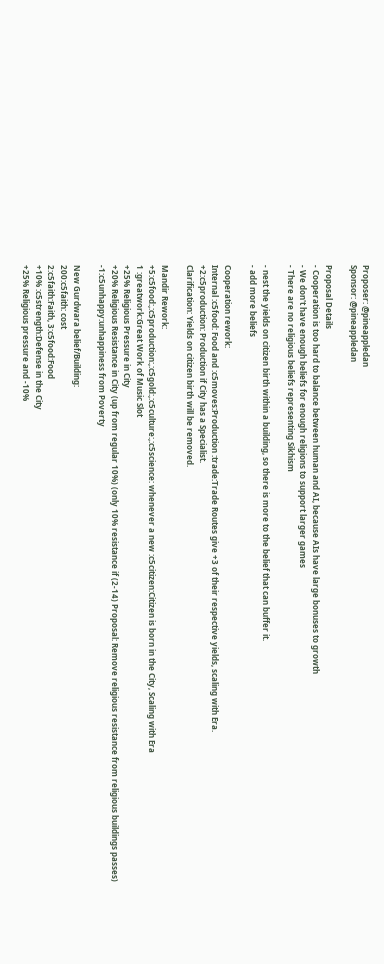Proposer: @pineappledan
Sponsor: @pineappledan

Proposal Details
- Cooperation is too hard to balance between human and AI, because AIs have large bonuses to growth
- We don't have enough beliefs for enough religions to support larger games
- There are no religious beliefs representing Sikhism

- nest the yields on citizen birth within a building, so there is more to the belief that can buffer it.
- add more beliefs

Cooperation rework:
Internal :c5food: Food and :c5moves:Production :trade:Trade Routes give +3 of their respective yields, scaling with Era.
+2:c5production: Production if City has a Specialist.
Clarification: Yields on citizen birth will be removed.

Mandir Rework:
+5:c5food:,:c5production:,:c5gold:,:c5culture:,:c5science: whenever a new :c5citizen:Citizen is born in the City, Scaling with Era
1 :greatwork:Great Work of Music Slot
+25% Religious Pressure in City
+20% Religious Resistance in City (up from regular 10%) (only 10% resistance if (2-14) Proposal: Remove religious resistance from religious buildings passes)
-1:c5unhappy:unhappiness from Poverty

New Gurdwara belief/Building:
200:c5faith: cost
2:c5faith:Faith, 3:c5food:Food
+10% :c5strength:Defense in the City
+25% Religious pressure and -10%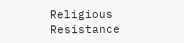Religious Resistance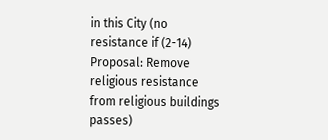in this City (no resistance if (2-14) Proposal: Remove religious resistance from religious buildings passes)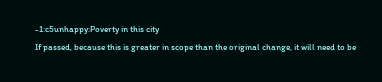-1:c5unhappy:Poverty in this city
If passed, because this is greater in scope than the original change, it will need to be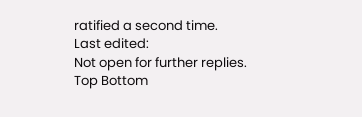ratified a second time.
Last edited:
Not open for further replies.
Top Bottom